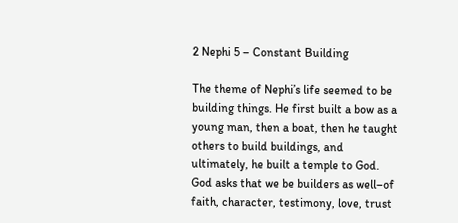2 Nephi 5 – Constant Building

The theme of Nephi’s life seemed to be building things. He first built a bow as a young man, then a boat, then he taught others to build buildings, and ultimately, he built a temple to God. God asks that we be builders as well–of faith, character, testimony, love, trust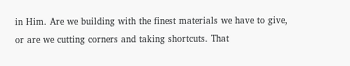in Him. Are we building with the finest materials we have to give, or are we cutting corners and taking shortcuts. That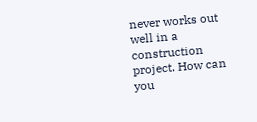never works out well in a construction project. How can you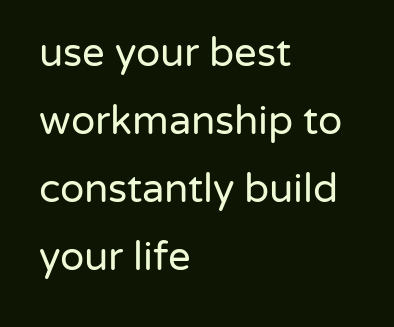use your best workmanship to constantly build your life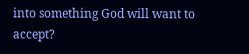into something God will want to accept?